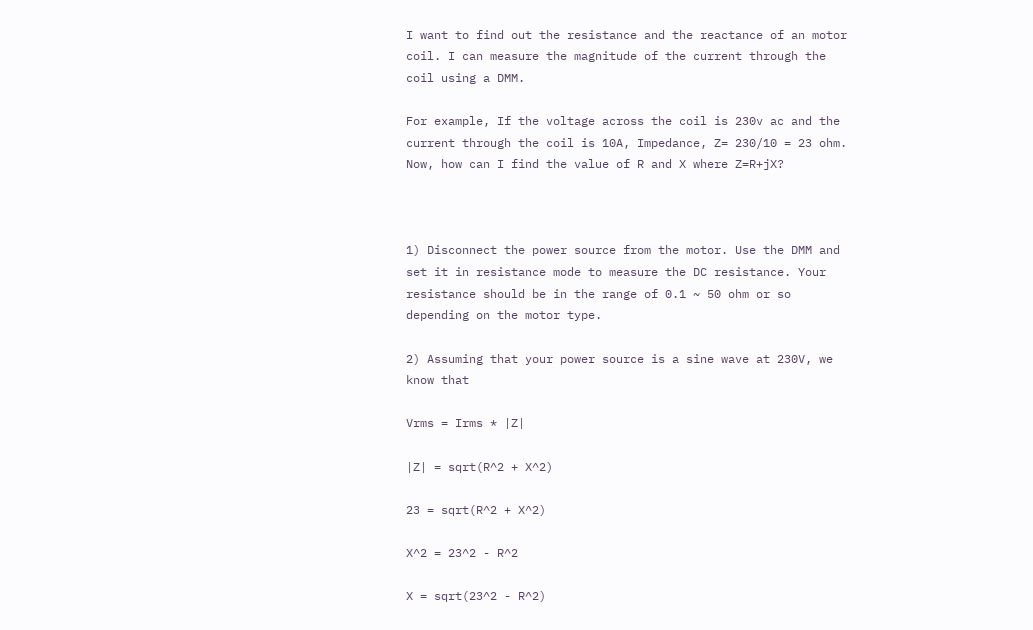I want to find out the resistance and the reactance of an motor coil. I can measure the magnitude of the current through the coil using a DMM.

For example, If the voltage across the coil is 230v ac and the current through the coil is 10A, Impedance, Z= 230/10 = 23 ohm. Now, how can I find the value of R and X where Z=R+jX?



1) Disconnect the power source from the motor. Use the DMM and set it in resistance mode to measure the DC resistance. Your resistance should be in the range of 0.1 ~ 50 ohm or so depending on the motor type.

2) Assuming that your power source is a sine wave at 230V, we know that

Vrms = Irms * |Z|

|Z| = sqrt(R^2 + X^2)

23 = sqrt(R^2 + X^2)

X^2 = 23^2 - R^2

X = sqrt(23^2 - R^2)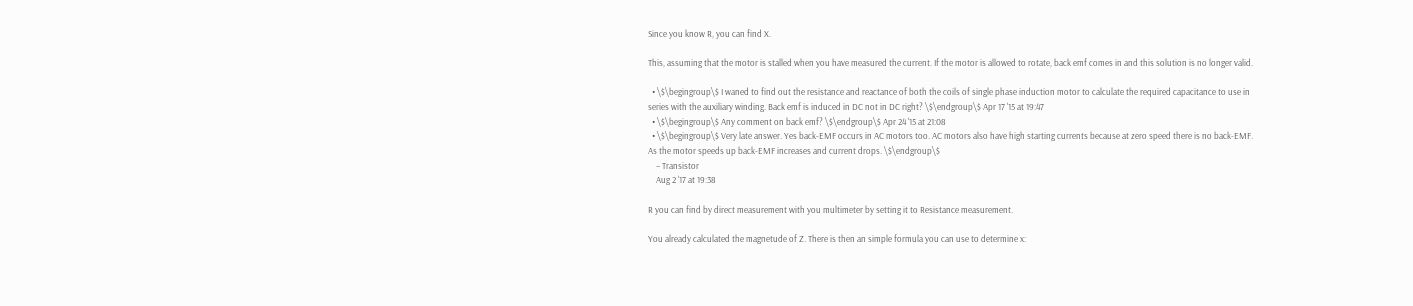Since you know R, you can find X.

This, assuming that the motor is stalled when you have measured the current. If the motor is allowed to rotate, back emf comes in and this solution is no longer valid.

  • \$\begingroup\$ I waned to find out the resistance and reactance of both the coils of single phase induction motor to calculate the required capacitance to use in series with the auxiliary winding. Back emf is induced in DC not in DC right? \$\endgroup\$ Apr 17 '15 at 19:47
  • \$\begingroup\$ Any comment on back emf? \$\endgroup\$ Apr 24 '15 at 21:08
  • \$\begingroup\$ Very late answer. Yes back-EMF occurs in AC motors too. AC motors also have high starting currents because at zero speed there is no back-EMF. As the motor speeds up back-EMF increases and current drops. \$\endgroup\$
    – Transistor
    Aug 2 '17 at 19:38

R you can find by direct measurement with you multimeter by setting it to Resistance measurement.

You already calculated the magnetude of Z. There is then an simple formula you can use to determine x: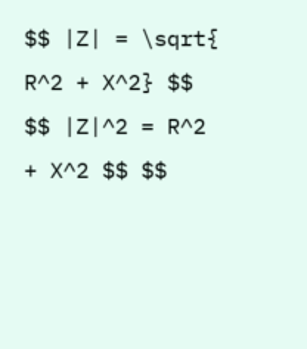$$ |Z| = \sqrt{ R^2 + X^2} $$ $$ |Z|^2 = R^2 + X^2 $$ $$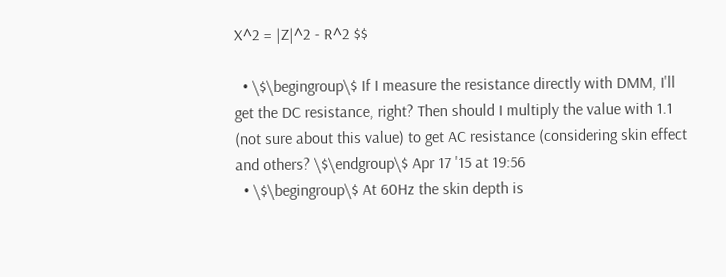X^2 = |Z|^2 - R^2 $$

  • \$\begingroup\$ If I measure the resistance directly with DMM, I'll get the DC resistance, right? Then should I multiply the value with 1.1 (not sure about this value) to get AC resistance (considering skin effect and others? \$\endgroup\$ Apr 17 '15 at 19:56
  • \$\begingroup\$ At 60Hz the skin depth is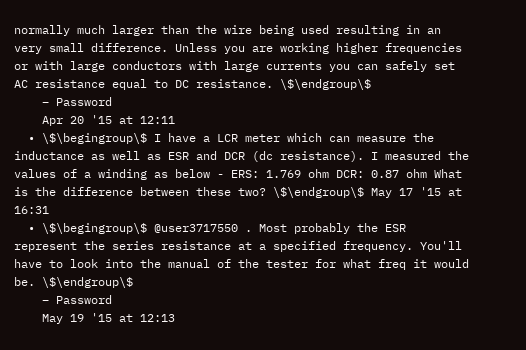normally much larger than the wire being used resulting in an very small difference. Unless you are working higher frequencies or with large conductors with large currents you can safely set AC resistance equal to DC resistance. \$\endgroup\$
    – Password
    Apr 20 '15 at 12:11
  • \$\begingroup\$ I have a LCR meter which can measure the inductance as well as ESR and DCR (dc resistance). I measured the values of a winding as below - ERS: 1.769 ohm DCR: 0.87 ohm What is the difference between these two? \$\endgroup\$ May 17 '15 at 16:31
  • \$\begingroup\$ @user3717550 . Most probably the ESR represent the series resistance at a specified frequency. You'll have to look into the manual of the tester for what freq it would be. \$\endgroup\$
    – Password
    May 19 '15 at 12:13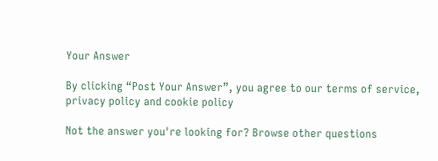Your Answer

By clicking “Post Your Answer”, you agree to our terms of service, privacy policy and cookie policy

Not the answer you're looking for? Browse other questions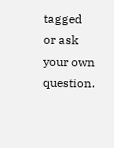tagged or ask your own question.